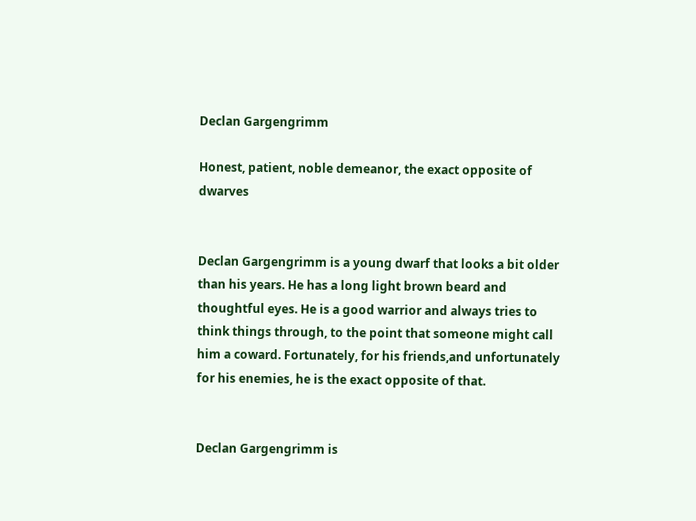Declan Gargengrimm

Honest, patient, noble demeanor, the exact opposite of dwarves


Declan Gargengrimm is a young dwarf that looks a bit older than his years. He has a long light brown beard and thoughtful eyes. He is a good warrior and always tries to think things through, to the point that someone might call him a coward. Fortunately, for his friends,and unfortunately for his enemies, he is the exact opposite of that.


Declan Gargengrimm is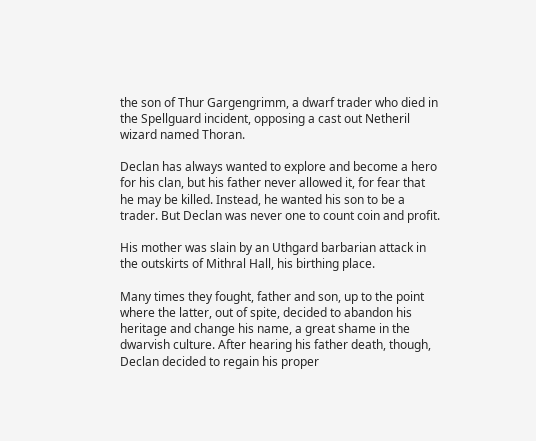the son of Thur Gargengrimm, a dwarf trader who died in the Spellguard incident, opposing a cast out Netheril wizard named Thoran.

Declan has always wanted to explore and become a hero for his clan, but his father never allowed it, for fear that he may be killed. Instead, he wanted his son to be a trader. But Declan was never one to count coin and profit.

His mother was slain by an Uthgard barbarian attack in the outskirts of Mithral Hall, his birthing place.

Many times they fought, father and son, up to the point where the latter, out of spite, decided to abandon his heritage and change his name, a great shame in the dwarvish culture. After hearing his father death, though, Declan decided to regain his proper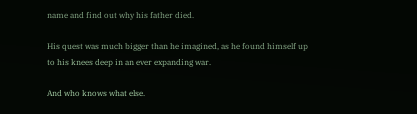name and find out why his father died.

His quest was much bigger than he imagined, as he found himself up to his knees deep in an ever expanding war.

And who knows what else.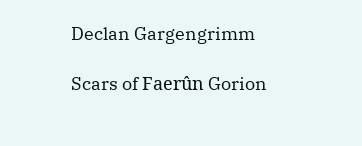Declan Gargengrimm

Scars of Faerûn Gorion